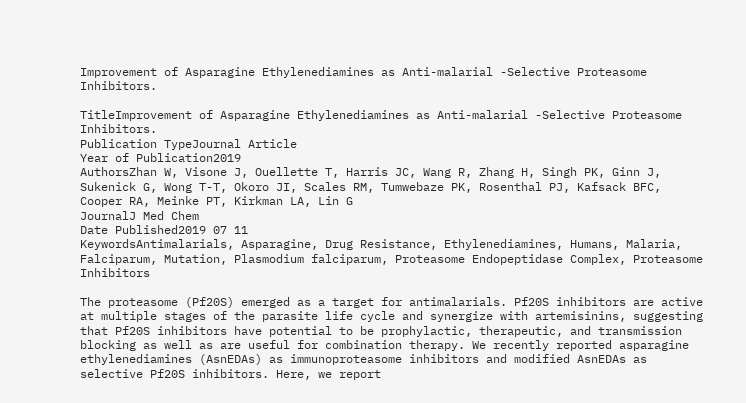Improvement of Asparagine Ethylenediamines as Anti-malarial -Selective Proteasome Inhibitors.

TitleImprovement of Asparagine Ethylenediamines as Anti-malarial -Selective Proteasome Inhibitors.
Publication TypeJournal Article
Year of Publication2019
AuthorsZhan W, Visone J, Ouellette T, Harris JC, Wang R, Zhang H, Singh PK, Ginn J, Sukenick G, Wong T-T, Okoro JI, Scales RM, Tumwebaze PK, Rosenthal PJ, Kafsack BFC, Cooper RA, Meinke PT, Kirkman LA, Lin G
JournalJ Med Chem
Date Published2019 07 11
KeywordsAntimalarials, Asparagine, Drug Resistance, Ethylenediamines, Humans, Malaria, Falciparum, Mutation, Plasmodium falciparum, Proteasome Endopeptidase Complex, Proteasome Inhibitors

The proteasome (Pf20S) emerged as a target for antimalarials. Pf20S inhibitors are active at multiple stages of the parasite life cycle and synergize with artemisinins, suggesting that Pf20S inhibitors have potential to be prophylactic, therapeutic, and transmission blocking as well as are useful for combination therapy. We recently reported asparagine ethylenediamines (AsnEDAs) as immunoproteasome inhibitors and modified AsnEDAs as selective Pf20S inhibitors. Here, we report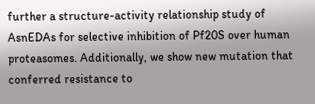further a structure-activity relationship study of AsnEDAs for selective inhibition of Pf20S over human proteasomes. Additionally, we show new mutation that conferred resistance to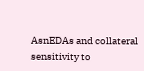AsnEDAs and collateral sensitivity to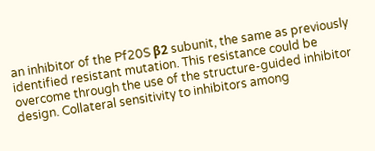an inhibitor of the Pf20S β2 subunit, the same as previously identified resistant mutation. This resistance could be overcome through the use of the structure-guided inhibitor design. Collateral sensitivity to inhibitors among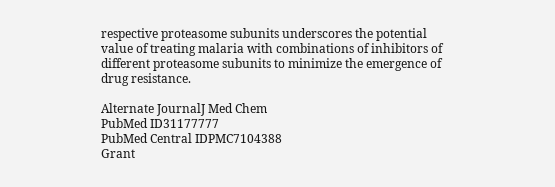respective proteasome subunits underscores the potential value of treating malaria with combinations of inhibitors of different proteasome subunits to minimize the emergence of drug resistance.

Alternate JournalJ Med Chem
PubMed ID31177777
PubMed Central IDPMC7104388
Grant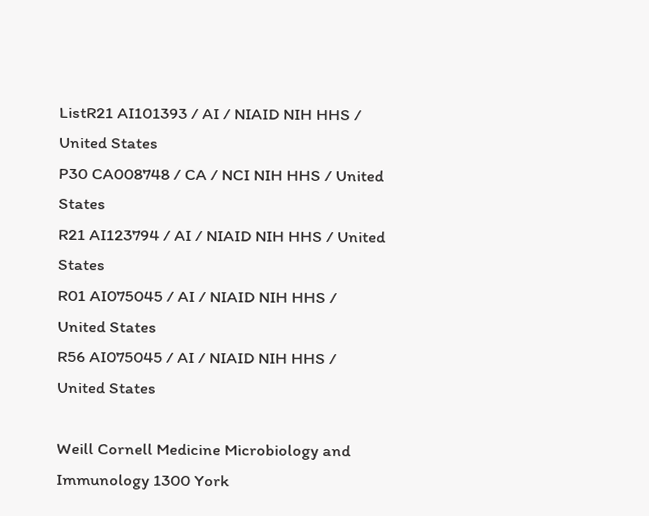ListR21 AI101393 / AI / NIAID NIH HHS / United States
P30 CA008748 / CA / NCI NIH HHS / United States
R21 AI123794 / AI / NIAID NIH HHS / United States
R01 AI075045 / AI / NIAID NIH HHS / United States
R56 AI075045 / AI / NIAID NIH HHS / United States

Weill Cornell Medicine Microbiology and Immunology 1300 York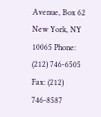Avenue, Box 62 New York, NY 10065 Phone: (212) 746-6505 Fax: (212) 746-8587